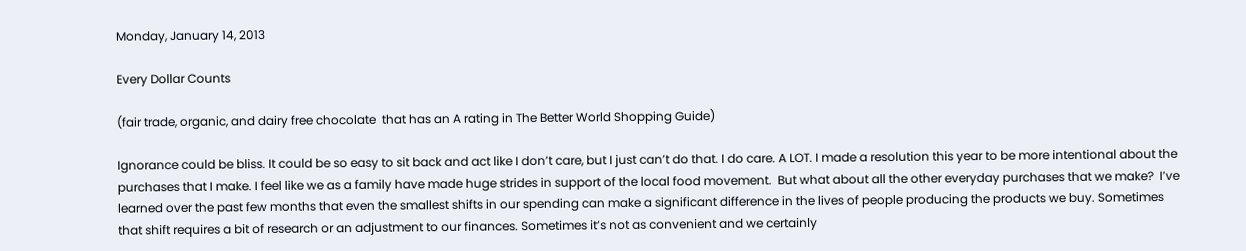Monday, January 14, 2013

Every Dollar Counts

(fair trade, organic, and dairy free chocolate  that has an A rating in The Better World Shopping Guide)

Ignorance could be bliss. It could be so easy to sit back and act like I don’t care, but I just can’t do that. I do care. A LOT. I made a resolution this year to be more intentional about the purchases that I make. I feel like we as a family have made huge strides in support of the local food movement.  But what about all the other everyday purchases that we make?  I’ve learned over the past few months that even the smallest shifts in our spending can make a significant difference in the lives of people producing the products we buy. Sometimes that shift requires a bit of research or an adjustment to our finances. Sometimes it’s not as convenient and we certainly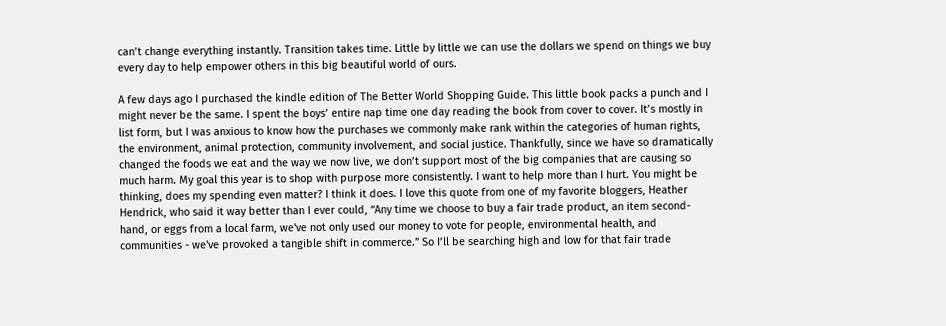can’t change everything instantly. Transition takes time. Little by little we can use the dollars we spend on things we buy every day to help empower others in this big beautiful world of ours.

A few days ago I purchased the kindle edition of The Better World Shopping Guide. This little book packs a punch and I might never be the same. I spent the boys’ entire nap time one day reading the book from cover to cover. It’s mostly in list form, but I was anxious to know how the purchases we commonly make rank within the categories of human rights, the environment, animal protection, community involvement, and social justice. Thankfully, since we have so dramatically changed the foods we eat and the way we now live, we don’t support most of the big companies that are causing so much harm. My goal this year is to shop with purpose more consistently. I want to help more than I hurt. You might be thinking, does my spending even matter? I think it does. I love this quote from one of my favorite bloggers, Heather Hendrick, who said it way better than I ever could, “Any time we choose to buy a fair trade product, an item second-hand, or eggs from a local farm, we've not only used our money to vote for people, environmental health, and communities - we've provoked a tangible shift in commerce.” So I’ll be searching high and low for that fair trade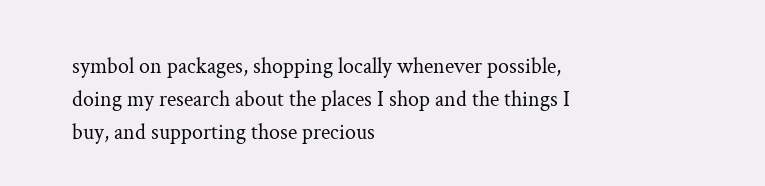symbol on packages, shopping locally whenever possible, doing my research about the places I shop and the things I buy, and supporting those precious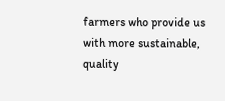farmers who provide us with more sustainable, quality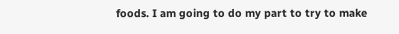foods. I am going to do my part to try to make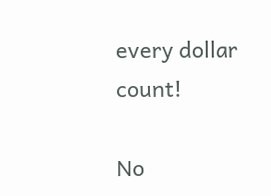every dollar count!

No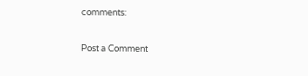comments:

Post a Comment